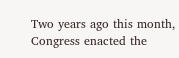Two years ago this month, Congress enacted the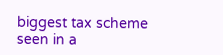biggest tax scheme seen in a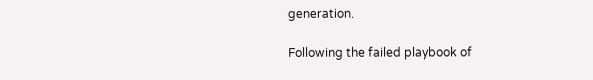generation.

Following the failed playbook of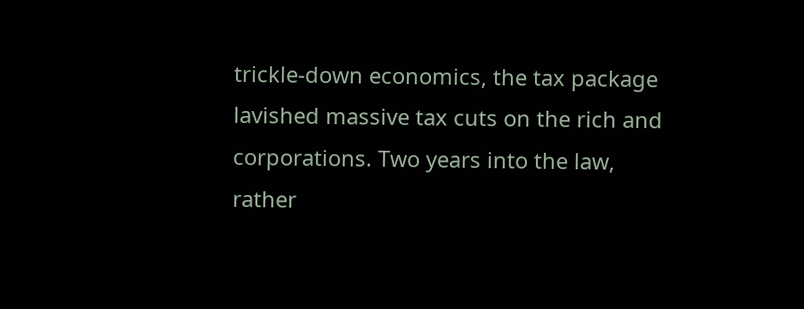trickle-down economics, the tax package lavished massive tax cuts on the rich and corporations. Two years into the law, rather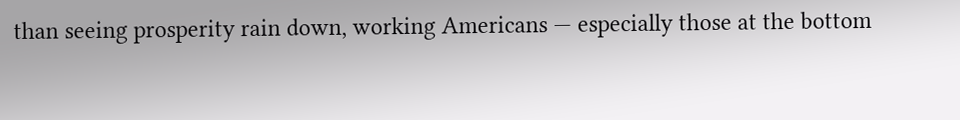than seeing prosperity rain down, working Americans — especially those at the bottom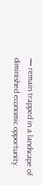— remain trapped in a landscape of diminished economic opportunity.